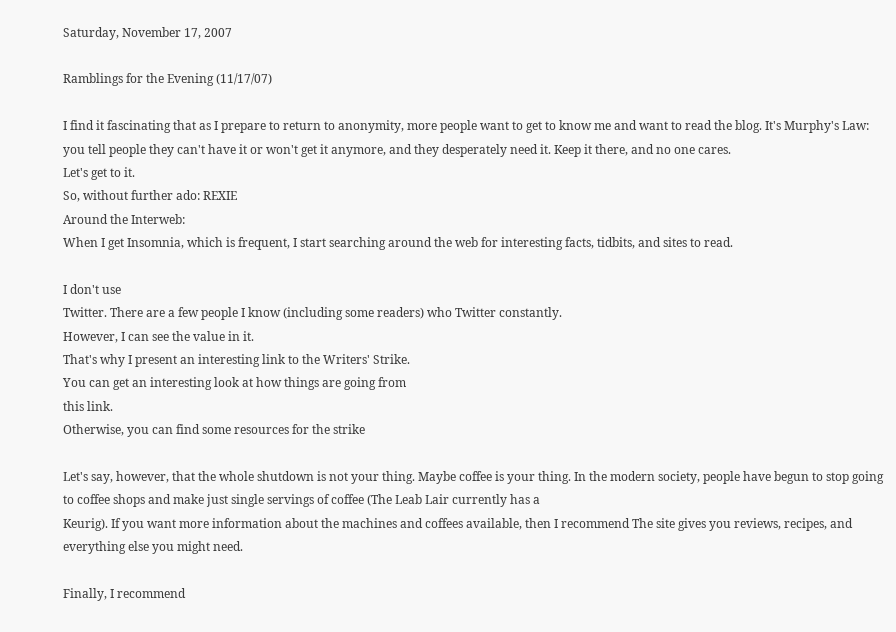Saturday, November 17, 2007

Ramblings for the Evening (11/17/07)

I find it fascinating that as I prepare to return to anonymity, more people want to get to know me and want to read the blog. It's Murphy's Law: you tell people they can't have it or won't get it anymore, and they desperately need it. Keep it there, and no one cares.
Let's get to it.
So, without further ado: REXIE
Around the Interweb:
When I get Insomnia, which is frequent, I start searching around the web for interesting facts, tidbits, and sites to read.

I don't use
Twitter. There are a few people I know (including some readers) who Twitter constantly.
However, I can see the value in it.
That's why I present an interesting link to the Writers' Strike.
You can get an interesting look at how things are going from
this link.
Otherwise, you can find some resources for the strike

Let's say, however, that the whole shutdown is not your thing. Maybe coffee is your thing. In the modern society, people have begun to stop going to coffee shops and make just single servings of coffee (The Leab Lair currently has a
Keurig). If you want more information about the machines and coffees available, then I recommend The site gives you reviews, recipes, and everything else you might need.

Finally, I recommend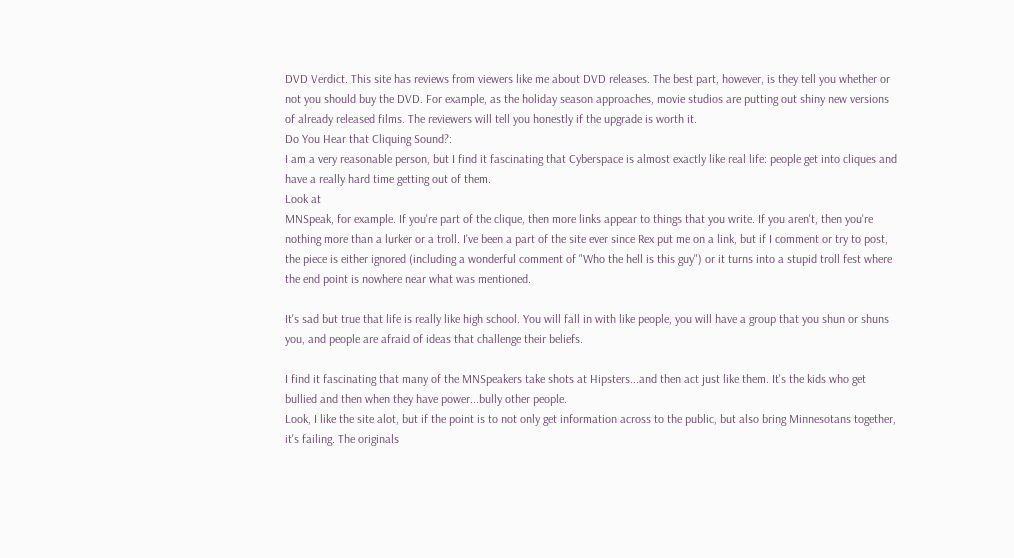DVD Verdict. This site has reviews from viewers like me about DVD releases. The best part, however, is they tell you whether or not you should buy the DVD. For example, as the holiday season approaches, movie studios are putting out shiny new versions of already released films. The reviewers will tell you honestly if the upgrade is worth it.
Do You Hear that Cliquing Sound?:
I am a very reasonable person, but I find it fascinating that Cyberspace is almost exactly like real life: people get into cliques and have a really hard time getting out of them.
Look at
MNSpeak, for example. If you're part of the clique, then more links appear to things that you write. If you aren't, then you're nothing more than a lurker or a troll. I've been a part of the site ever since Rex put me on a link, but if I comment or try to post, the piece is either ignored (including a wonderful comment of "Who the hell is this guy") or it turns into a stupid troll fest where the end point is nowhere near what was mentioned.

It's sad but true that life is really like high school. You will fall in with like people, you will have a group that you shun or shuns you, and people are afraid of ideas that challenge their beliefs.

I find it fascinating that many of the MNSpeakers take shots at Hipsters...and then act just like them. It's the kids who get bullied and then when they have power...bully other people.
Look, I like the site alot, but if the point is to not only get information across to the public, but also bring Minnesotans together, it's failing. The originals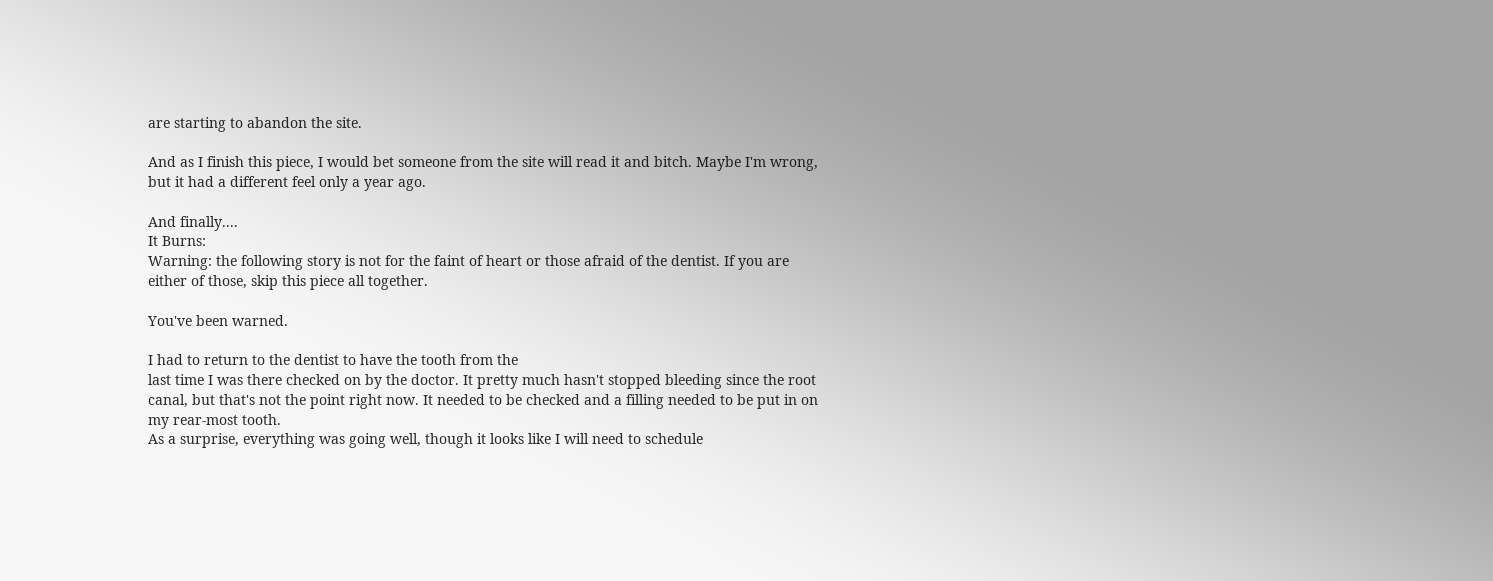are starting to abandon the site.

And as I finish this piece, I would bet someone from the site will read it and bitch. Maybe I'm wrong, but it had a different feel only a year ago.

And finally....
It Burns:
Warning: the following story is not for the faint of heart or those afraid of the dentist. If you are either of those, skip this piece all together.

You've been warned.

I had to return to the dentist to have the tooth from the
last time I was there checked on by the doctor. It pretty much hasn't stopped bleeding since the root canal, but that's not the point right now. It needed to be checked and a filling needed to be put in on my rear-most tooth.
As a surprise, everything was going well, though it looks like I will need to schedule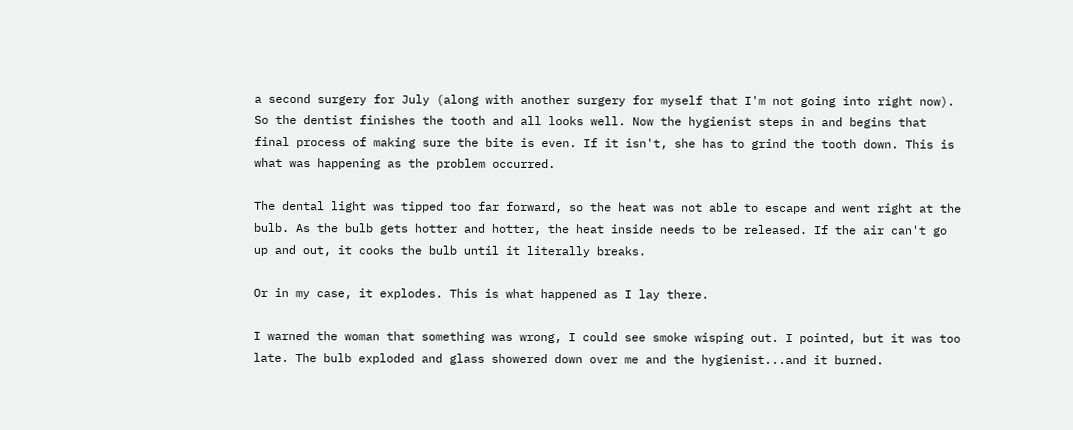a second surgery for July (along with another surgery for myself that I'm not going into right now).
So the dentist finishes the tooth and all looks well. Now the hygienist steps in and begins that final process of making sure the bite is even. If it isn't, she has to grind the tooth down. This is what was happening as the problem occurred.

The dental light was tipped too far forward, so the heat was not able to escape and went right at the bulb. As the bulb gets hotter and hotter, the heat inside needs to be released. If the air can't go up and out, it cooks the bulb until it literally breaks.

Or in my case, it explodes. This is what happened as I lay there.

I warned the woman that something was wrong, I could see smoke wisping out. I pointed, but it was too late. The bulb exploded and glass showered down over me and the hygienist...and it burned.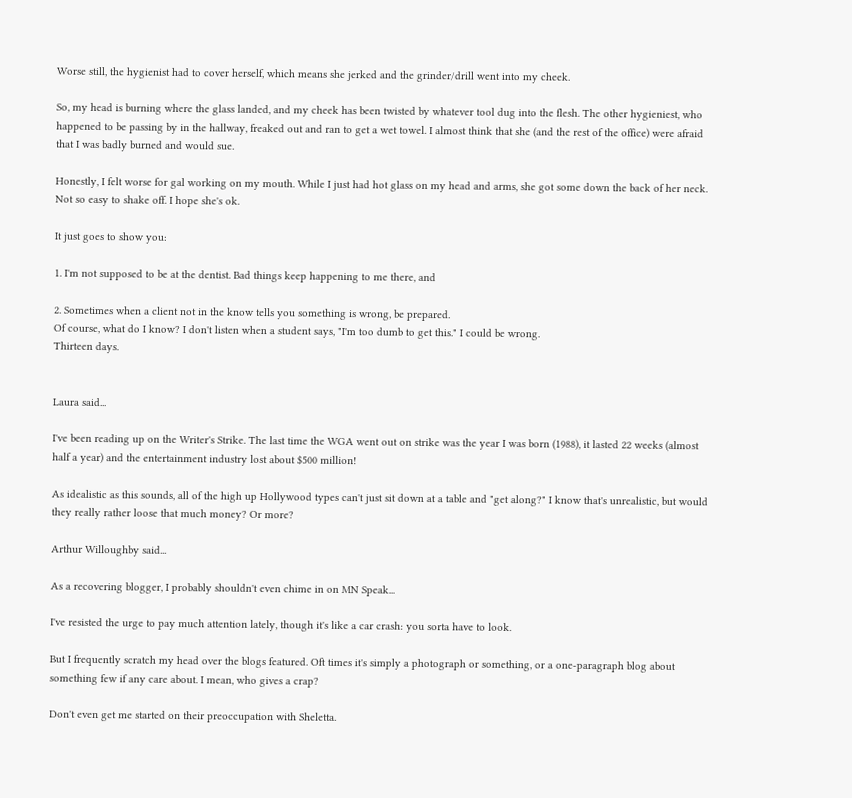Worse still, the hygienist had to cover herself, which means she jerked and the grinder/drill went into my cheek.

So, my head is burning where the glass landed, and my cheek has been twisted by whatever tool dug into the flesh. The other hygieniest, who happened to be passing by in the hallway, freaked out and ran to get a wet towel. I almost think that she (and the rest of the office) were afraid that I was badly burned and would sue.

Honestly, I felt worse for gal working on my mouth. While I just had hot glass on my head and arms, she got some down the back of her neck. Not so easy to shake off. I hope she's ok.

It just goes to show you:

1. I'm not supposed to be at the dentist. Bad things keep happening to me there, and

2. Sometimes when a client not in the know tells you something is wrong, be prepared.
Of course, what do I know? I don't listen when a student says, "I'm too dumb to get this." I could be wrong.
Thirteen days.


Laura said...

I've been reading up on the Writer's Strike. The last time the WGA went out on strike was the year I was born (1988), it lasted 22 weeks (almost half a year) and the entertainment industry lost about $500 million!

As idealistic as this sounds, all of the high up Hollywood types can't just sit down at a table and "get along?" I know that's unrealistic, but would they really rather loose that much money? Or more?

Arthur Willoughby said...

As a recovering blogger, I probably shouldn't even chime in on MN Speak...

I've resisted the urge to pay much attention lately, though it's like a car crash: you sorta have to look.

But I frequently scratch my head over the blogs featured. Oft times it's simply a photograph or something, or a one-paragraph blog about something few if any care about. I mean, who gives a crap?

Don't even get me started on their preoccupation with Sheletta.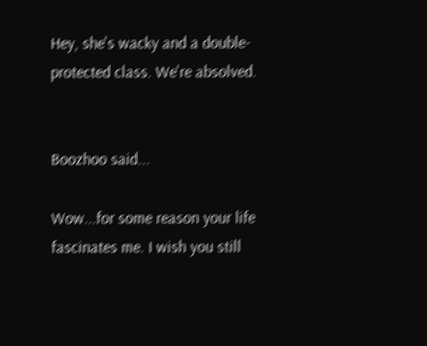Hey, she's wacky and a double-protected class. We're absolved.


Boozhoo said...

Wow...for some reason your life fascinates me. I wish you still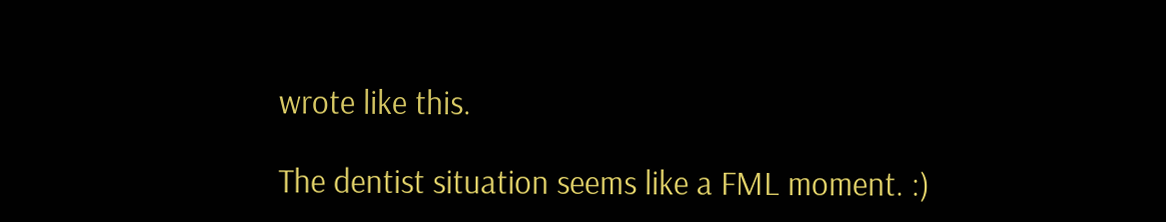wrote like this.

The dentist situation seems like a FML moment. :)